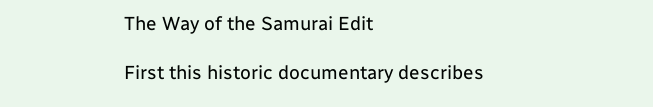The Way of the Samurai Edit

First this historic documentary describes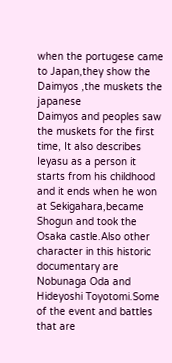when the portugese came to Japan,they show the Daimyos ,the muskets the japanese
Daimyos and peoples saw the muskets for the first time, It also describes Ieyasu as a person it starts from his childhood and it ends when he won at Sekigahara,became Shogun and took the Osaka castle.Also other character in this historic documentary are Nobunaga Oda and Hideyoshi Toyotomi.Some of the event and battles that are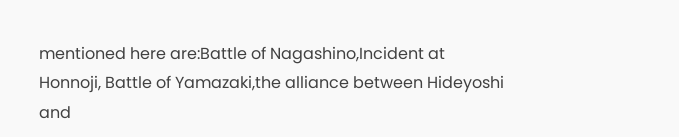mentioned here are:Battle of Nagashino,Incident at Honnoji, Battle of Yamazaki,the alliance between Hideyoshi and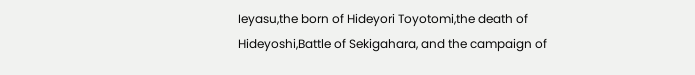Ieyasu,the born of Hideyori Toyotomi,the death of Hideyoshi,Battle of Sekigahara, and the campaign of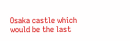Osaka castle which would be the last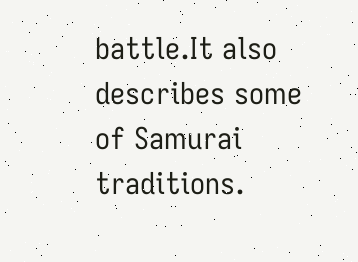battle.It also describes some of Samurai traditions.